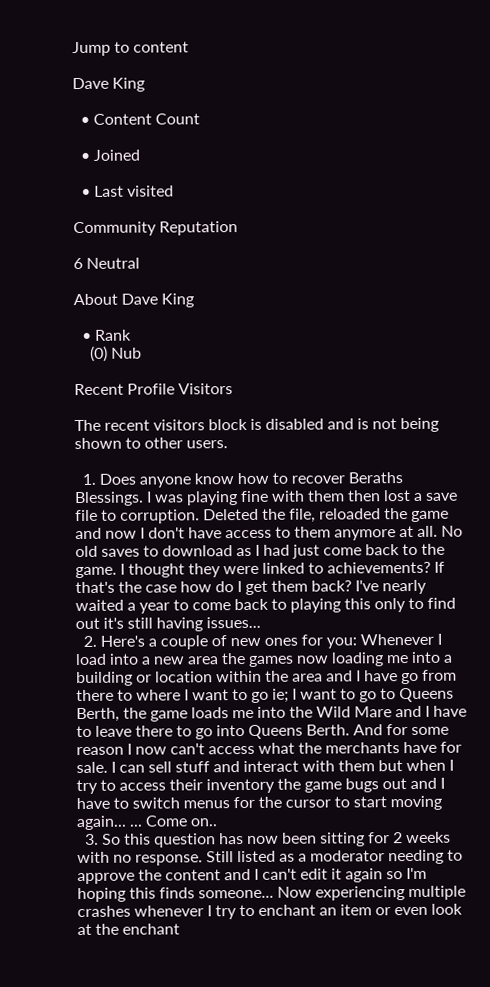Jump to content

Dave King

  • Content Count

  • Joined

  • Last visited

Community Reputation

6 Neutral

About Dave King

  • Rank
    (0) Nub

Recent Profile Visitors

The recent visitors block is disabled and is not being shown to other users.

  1. Does anyone know how to recover Beraths Blessings. I was playing fine with them then lost a save file to corruption. Deleted the file, reloaded the game and now I don't have access to them anymore at all. No old saves to download as I had just come back to the game. I thought they were linked to achievements? If that's the case how do I get them back? I've nearly waited a year to come back to playing this only to find out it's still having issues...
  2. Here's a couple of new ones for you: Whenever I load into a new area the games now loading me into a building or location within the area and I have go from there to where I want to go ie; I want to go to Queens Berth, the game loads me into the Wild Mare and I have to leave there to go into Queens Berth. And for some reason I now can't access what the merchants have for sale. I can sell stuff and interact with them but when I try to access their inventory the game bugs out and I have to switch menus for the cursor to start moving again... ... Come on..
  3. So this question has now been sitting for 2 weeks with no response. Still listed as a moderator needing to approve the content and I can't edit it again so I'm hoping this finds someone... Now experiencing multiple crashes whenever I try to enchant an item or even look at the enchant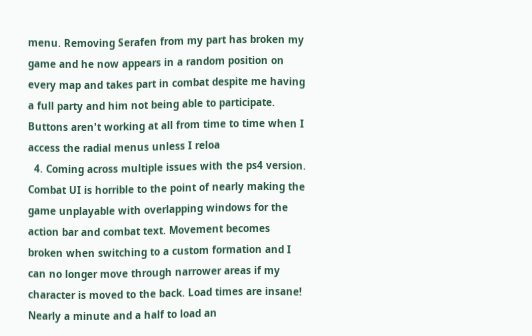menu. Removing Serafen from my part has broken my game and he now appears in a random position on every map and takes part in combat despite me having a full party and him not being able to participate. Buttons aren't working at all from time to time when I access the radial menus unless I reloa
  4. Coming across multiple issues with the ps4 version. Combat UI is horrible to the point of nearly making the game unplayable with overlapping windows for the action bar and combat text. Movement becomes broken when switching to a custom formation and I can no longer move through narrower areas if my character is moved to the back. Load times are insane! Nearly a minute and a half to load an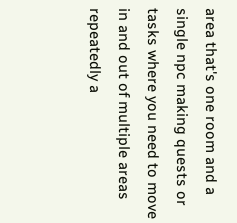area that's one room and a single npc making quests or tasks where you need to move in and out of multiple areas repeatedly a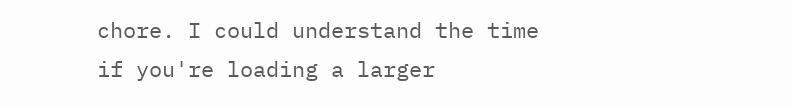chore. I could understand the time if you're loading a larger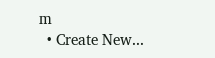m
  • Create New...